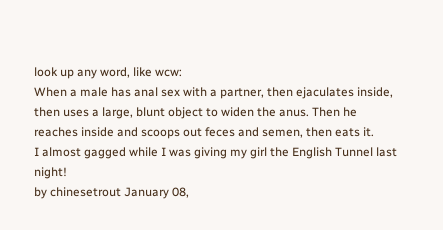look up any word, like wcw:
When a male has anal sex with a partner, then ejaculates inside, then uses a large, blunt object to widen the anus. Then he reaches inside and scoops out feces and semen, then eats it.
I almost gagged while I was giving my girl the English Tunnel last night!
by chinesetrout January 08,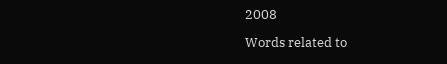2008

Words related to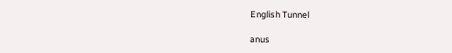English Tunnel

anus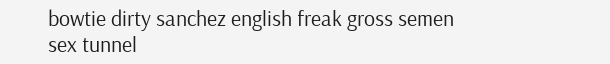bowtie dirty sanchez english freak gross semen sex tunnel